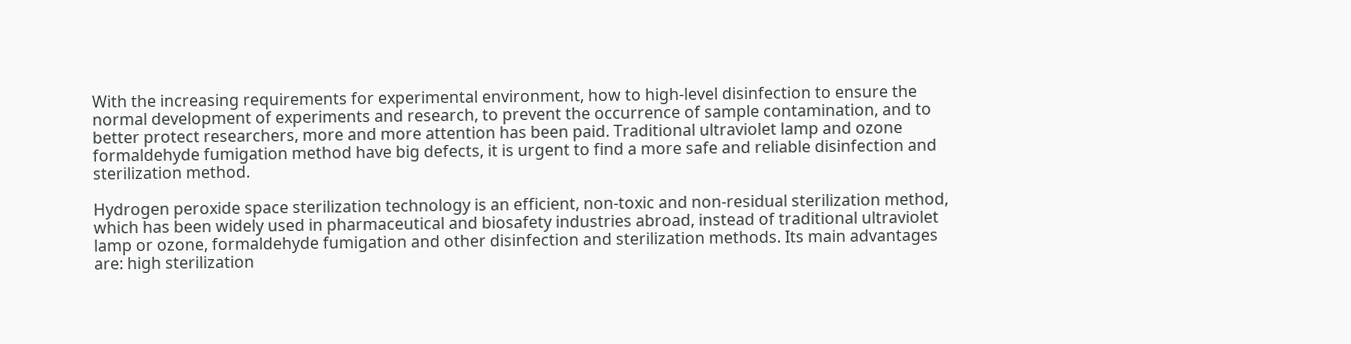With the increasing requirements for experimental environment, how to high-level disinfection to ensure the normal development of experiments and research, to prevent the occurrence of sample contamination, and to better protect researchers, more and more attention has been paid. Traditional ultraviolet lamp and ozone formaldehyde fumigation method have big defects, it is urgent to find a more safe and reliable disinfection and sterilization method.

Hydrogen peroxide space sterilization technology is an efficient, non-toxic and non-residual sterilization method, which has been widely used in pharmaceutical and biosafety industries abroad, instead of traditional ultraviolet lamp or ozone, formaldehyde fumigation and other disinfection and sterilization methods. Its main advantages are: high sterilization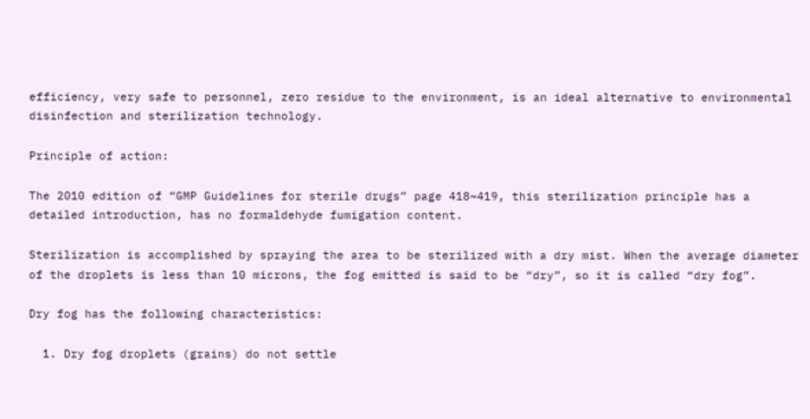efficiency, very safe to personnel, zero residue to the environment, is an ideal alternative to environmental disinfection and sterilization technology.

Principle of action:

The 2010 edition of “GMP Guidelines for sterile drugs” page 418~419, this sterilization principle has a detailed introduction, has no formaldehyde fumigation content.

Sterilization is accomplished by spraying the area to be sterilized with a dry mist. When the average diameter of the droplets is less than 10 microns, the fog emitted is said to be “dry”, so it is called “dry fog”.

Dry fog has the following characteristics:

  1. Dry fog droplets (grains) do not settle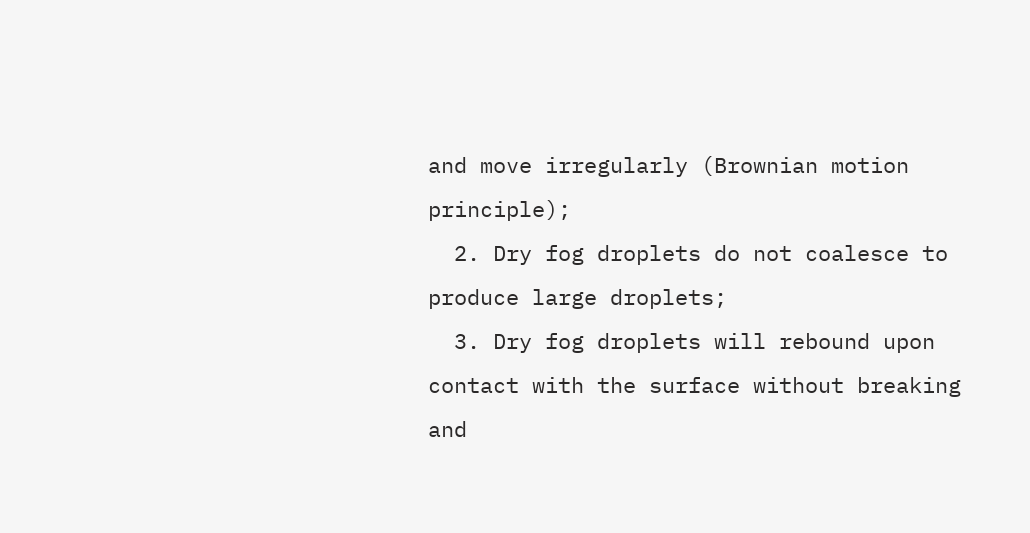and move irregularly (Brownian motion principle);
  2. Dry fog droplets do not coalesce to produce large droplets;
  3. Dry fog droplets will rebound upon contact with the surface without breaking and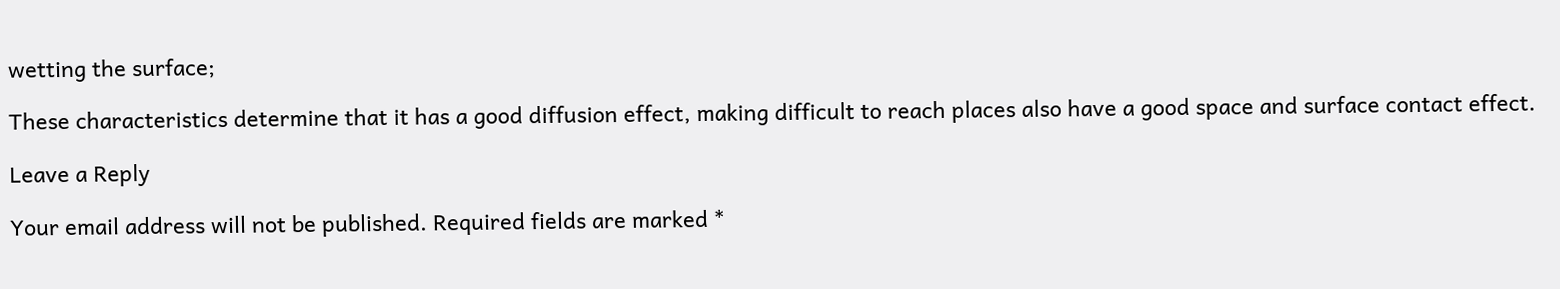wetting the surface;

These characteristics determine that it has a good diffusion effect, making difficult to reach places also have a good space and surface contact effect.

Leave a Reply

Your email address will not be published. Required fields are marked *